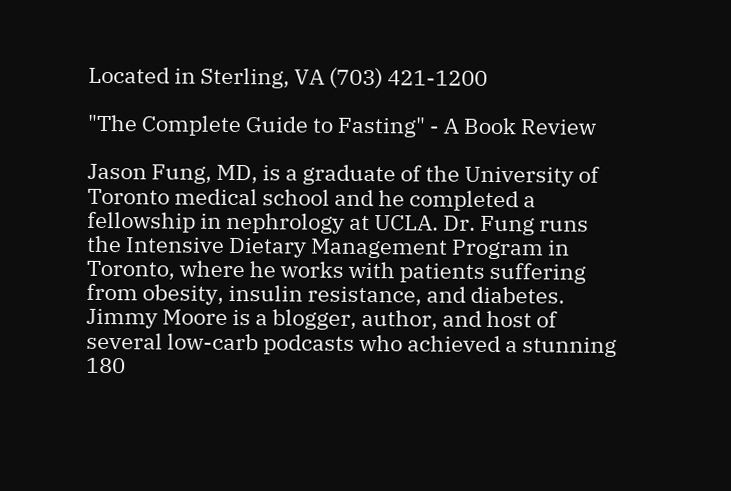Located in Sterling, VA (703) 421-1200

"The Complete Guide to Fasting" - A Book Review

Jason Fung, MD, is a graduate of the University of Toronto medical school and he completed a fellowship in nephrology at UCLA. Dr. Fung runs the Intensive Dietary Management Program in Toronto, where he works with patients suffering from obesity, insulin resistance, and diabetes. Jimmy Moore is a blogger, author, and host of several low-carb podcasts who achieved a stunning 180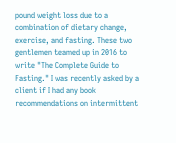pound weight loss due to a combination of dietary change, exercise, and fasting. These two gentlemen teamed up in 2016 to write "The Complete Guide to Fasting." I was recently asked by a client if I had any book recommendations on intermittent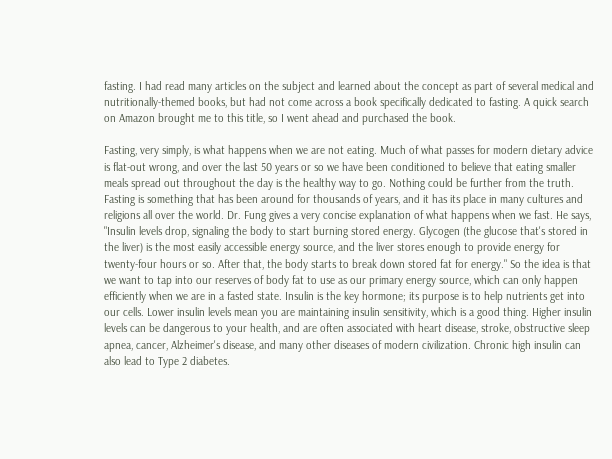fasting. I had read many articles on the subject and learned about the concept as part of several medical and nutritionally-themed books, but had not come across a book specifically dedicated to fasting. A quick search on Amazon brought me to this title, so I went ahead and purchased the book.

Fasting, very simply, is what happens when we are not eating. Much of what passes for modern dietary advice is flat-out wrong, and over the last 50 years or so we have been conditioned to believe that eating smaller meals spread out throughout the day is the healthy way to go. Nothing could be further from the truth. Fasting is something that has been around for thousands of years, and it has its place in many cultures and religions all over the world. Dr. Fung gives a very concise explanation of what happens when we fast. He says, "Insulin levels drop, signaling the body to start burning stored energy. Glycogen (the glucose that's stored in the liver) is the most easily accessible energy source, and the liver stores enough to provide energy for twenty-four hours or so. After that, the body starts to break down stored fat for energy." So the idea is that we want to tap into our reserves of body fat to use as our primary energy source, which can only happen efficiently when we are in a fasted state. Insulin is the key hormone; its purpose is to help nutrients get into our cells. Lower insulin levels mean you are maintaining insulin sensitivity, which is a good thing. Higher insulin levels can be dangerous to your health, and are often associated with heart disease, stroke, obstructive sleep apnea, cancer, Alzheimer's disease, and many other diseases of modern civilization. Chronic high insulin can also lead to Type 2 diabetes.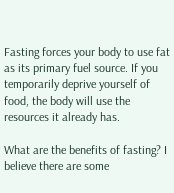Fasting forces your body to use fat as its primary fuel source. If you temporarily deprive yourself of food, the body will use the resources it already has.

What are the benefits of fasting? I believe there are some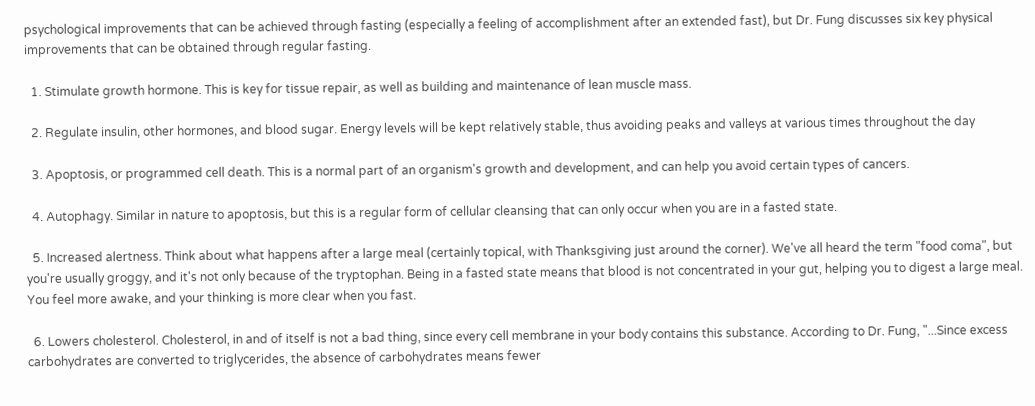psychological improvements that can be achieved through fasting (especially a feeling of accomplishment after an extended fast), but Dr. Fung discusses six key physical improvements that can be obtained through regular fasting.

  1. Stimulate growth hormone. This is key for tissue repair, as well as building and maintenance of lean muscle mass.

  2. Regulate insulin, other hormones, and blood sugar. Energy levels will be kept relatively stable, thus avoiding peaks and valleys at various times throughout the day

  3. Apoptosis, or programmed cell death. This is a normal part of an organism's growth and development, and can help you avoid certain types of cancers.

  4. Autophagy. Similar in nature to apoptosis, but this is a regular form of cellular cleansing that can only occur when you are in a fasted state.

  5. Increased alertness. Think about what happens after a large meal (certainly topical, with Thanksgiving just around the corner). We've all heard the term "food coma", but you're usually groggy, and it's not only because of the tryptophan. Being in a fasted state means that blood is not concentrated in your gut, helping you to digest a large meal. You feel more awake, and your thinking is more clear when you fast.

  6. Lowers cholesterol. Cholesterol, in and of itself is not a bad thing, since every cell membrane in your body contains this substance. According to Dr. Fung, "...Since excess carbohydrates are converted to triglycerides, the absence of carbohydrates means fewer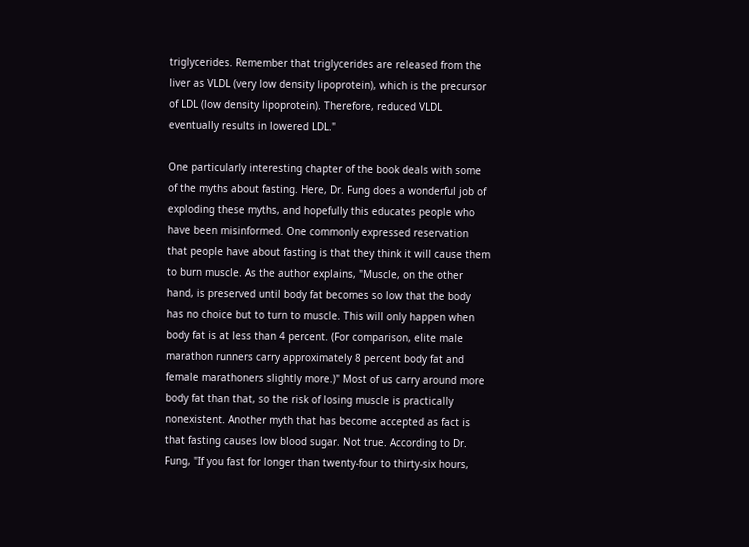triglycerides. Remember that triglycerides are released from the liver as VLDL (very low density lipoprotein), which is the precursor of LDL (low density lipoprotein). Therefore, reduced VLDL eventually results in lowered LDL."

One particularly interesting chapter of the book deals with some of the myths about fasting. Here, Dr. Fung does a wonderful job of exploding these myths, and hopefully this educates people who have been misinformed. One commonly expressed reservation that people have about fasting is that they think it will cause them to burn muscle. As the author explains, "Muscle, on the other hand, is preserved until body fat becomes so low that the body has no choice but to turn to muscle. This will only happen when body fat is at less than 4 percent. (For comparison, elite male marathon runners carry approximately 8 percent body fat and female marathoners slightly more.)" Most of us carry around more body fat than that, so the risk of losing muscle is practically nonexistent. Another myth that has become accepted as fact is that fasting causes low blood sugar. Not true. According to Dr. Fung, "If you fast for longer than twenty-four to thirty-six hours,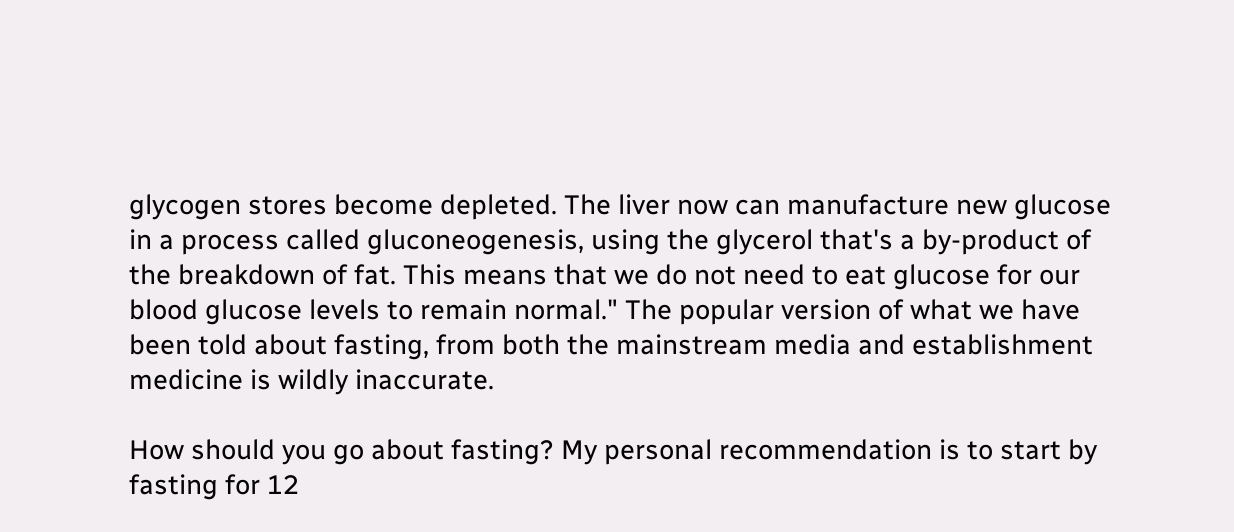glycogen stores become depleted. The liver now can manufacture new glucose in a process called gluconeogenesis, using the glycerol that's a by-product of the breakdown of fat. This means that we do not need to eat glucose for our blood glucose levels to remain normal." The popular version of what we have been told about fasting, from both the mainstream media and establishment medicine is wildly inaccurate.

How should you go about fasting? My personal recommendation is to start by fasting for 12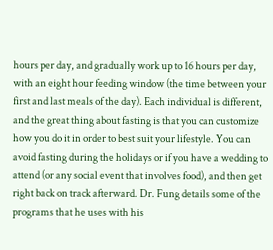hours per day, and gradually work up to 16 hours per day, with an eight hour feeding window (the time between your first and last meals of the day). Each individual is different, and the great thing about fasting is that you can customize how you do it in order to best suit your lifestyle. You can avoid fasting during the holidays or if you have a wedding to attend (or any social event that involves food), and then get right back on track afterward. Dr. Fung details some of the programs that he uses with his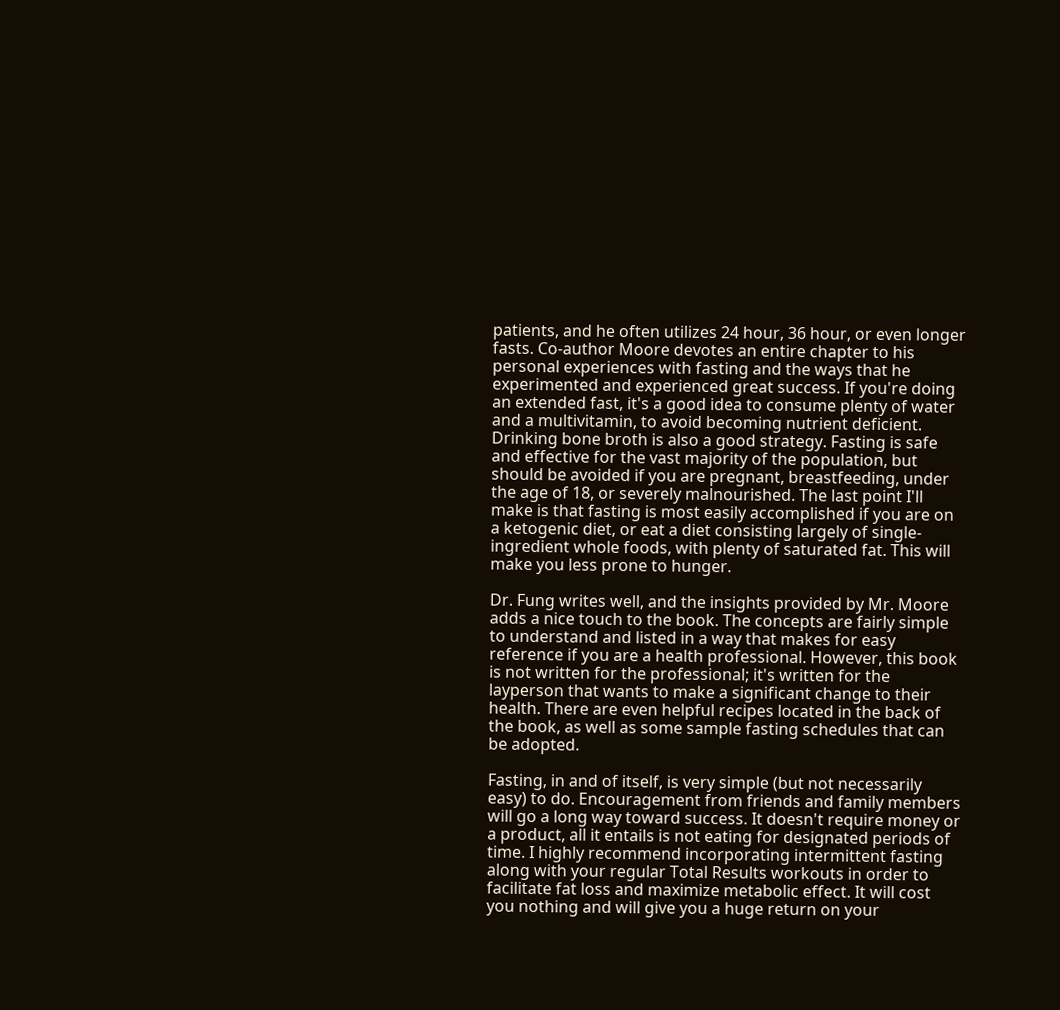patients, and he often utilizes 24 hour, 36 hour, or even longer fasts. Co-author Moore devotes an entire chapter to his personal experiences with fasting and the ways that he experimented and experienced great success. If you're doing an extended fast, it's a good idea to consume plenty of water and a multivitamin, to avoid becoming nutrient deficient. Drinking bone broth is also a good strategy. Fasting is safe and effective for the vast majority of the population, but should be avoided if you are pregnant, breastfeeding, under the age of 18, or severely malnourished. The last point I'll make is that fasting is most easily accomplished if you are on a ketogenic diet, or eat a diet consisting largely of single-ingredient whole foods, with plenty of saturated fat. This will make you less prone to hunger.

Dr. Fung writes well, and the insights provided by Mr. Moore adds a nice touch to the book. The concepts are fairly simple to understand and listed in a way that makes for easy reference if you are a health professional. However, this book is not written for the professional; it's written for the layperson that wants to make a significant change to their health. There are even helpful recipes located in the back of the book, as well as some sample fasting schedules that can be adopted.

Fasting, in and of itself, is very simple (but not necessarily easy) to do. Encouragement from friends and family members will go a long way toward success. It doesn't require money or a product, all it entails is not eating for designated periods of time. I highly recommend incorporating intermittent fasting along with your regular Total Results workouts in order to facilitate fat loss and maximize metabolic effect. It will cost you nothing and will give you a huge return on your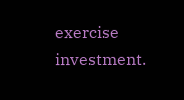exercise investment.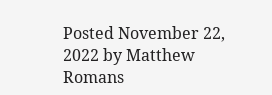Posted November 22, 2022 by Matthew Romans